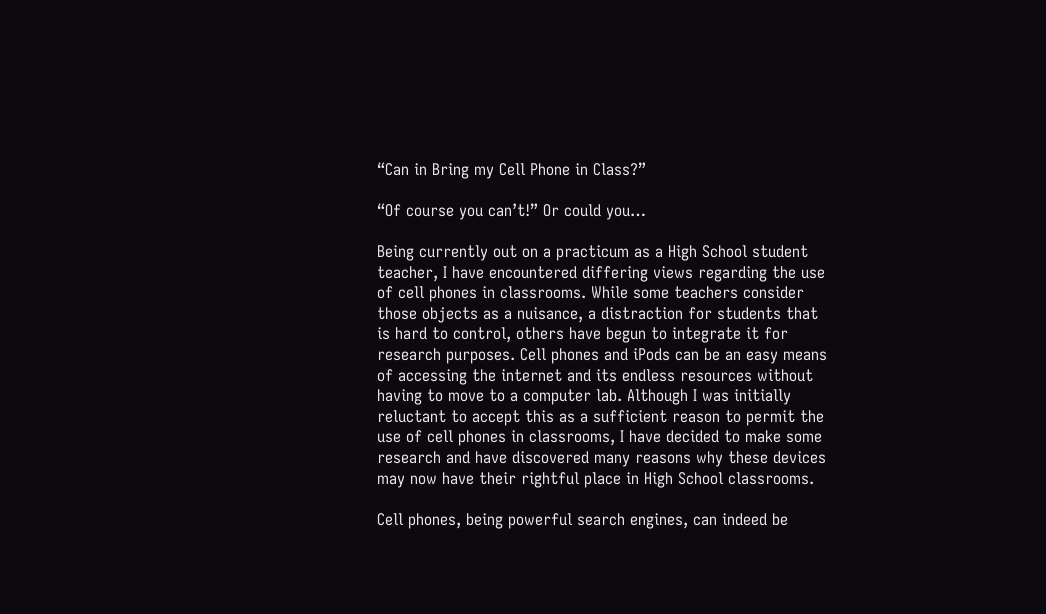“Can in Bring my Cell Phone in Class?”

“Of course you can’t!” Or could you…

Being currently out on a practicum as a High School student teacher, I have encountered differing views regarding the use of cell phones in classrooms. While some teachers consider those objects as a nuisance, a distraction for students that is hard to control, others have begun to integrate it for research purposes. Cell phones and iPods can be an easy means of accessing the internet and its endless resources without having to move to a computer lab. Although I was initially reluctant to accept this as a sufficient reason to permit the use of cell phones in classrooms, I have decided to make some research and have discovered many reasons why these devices may now have their rightful place in High School classrooms.

Cell phones, being powerful search engines, can indeed be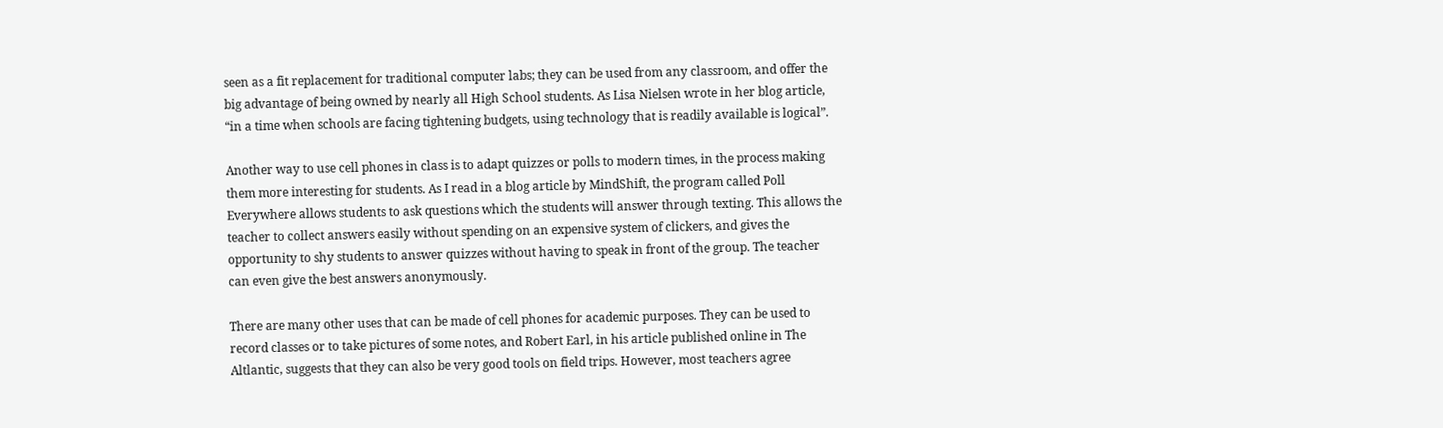seen as a fit replacement for traditional computer labs; they can be used from any classroom, and offer the big advantage of being owned by nearly all High School students. As Lisa Nielsen wrote in her blog article, “in a time when schools are facing tightening budgets, using technology that is readily available is logical”.

Another way to use cell phones in class is to adapt quizzes or polls to modern times, in the process making them more interesting for students. As I read in a blog article by MindShift, the program called Poll Everywhere allows students to ask questions which the students will answer through texting. This allows the teacher to collect answers easily without spending on an expensive system of clickers, and gives the opportunity to shy students to answer quizzes without having to speak in front of the group. The teacher can even give the best answers anonymously.

There are many other uses that can be made of cell phones for academic purposes. They can be used to record classes or to take pictures of some notes, and Robert Earl, in his article published online in The Altlantic, suggests that they can also be very good tools on field trips. However, most teachers agree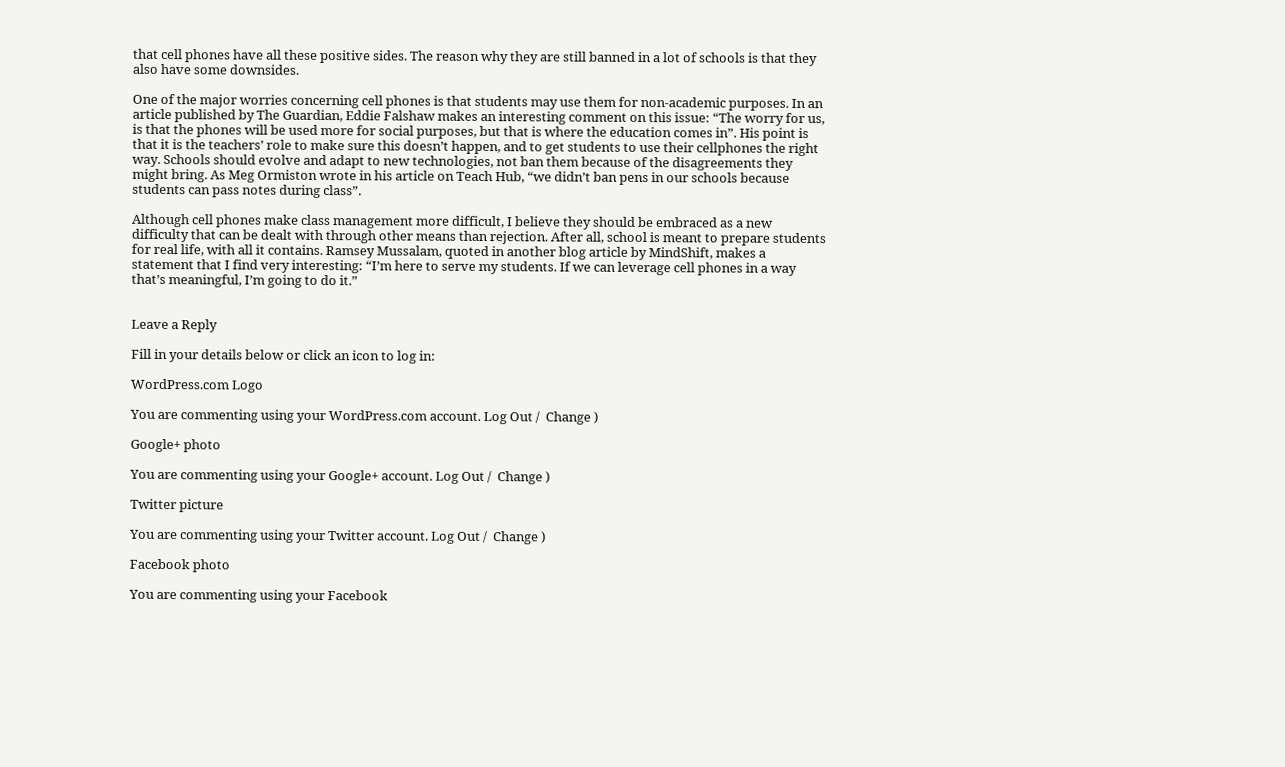that cell phones have all these positive sides. The reason why they are still banned in a lot of schools is that they also have some downsides.

One of the major worries concerning cell phones is that students may use them for non-academic purposes. In an article published by The Guardian, Eddie Falshaw makes an interesting comment on this issue: “The worry for us, is that the phones will be used more for social purposes, but that is where the education comes in”. His point is that it is the teachers’ role to make sure this doesn’t happen, and to get students to use their cellphones the right way. Schools should evolve and adapt to new technologies, not ban them because of the disagreements they might bring. As Meg Ormiston wrote in his article on Teach Hub, “we didn’t ban pens in our schools because students can pass notes during class”.

Although cell phones make class management more difficult, I believe they should be embraced as a new difficulty that can be dealt with through other means than rejection. After all, school is meant to prepare students for real life, with all it contains. Ramsey Mussalam, quoted in another blog article by MindShift, makes a statement that I find very interesting: “I’m here to serve my students. If we can leverage cell phones in a way that’s meaningful, I’m going to do it.”


Leave a Reply

Fill in your details below or click an icon to log in:

WordPress.com Logo

You are commenting using your WordPress.com account. Log Out /  Change )

Google+ photo

You are commenting using your Google+ account. Log Out /  Change )

Twitter picture

You are commenting using your Twitter account. Log Out /  Change )

Facebook photo

You are commenting using your Facebook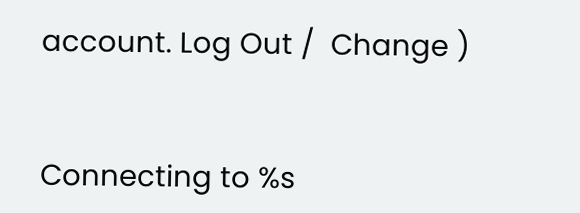account. Log Out /  Change )


Connecting to %s